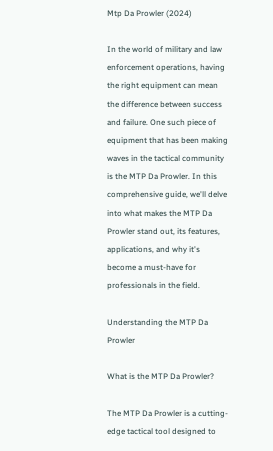Mtp Da Prowler (2024)

In the world of military and law enforcement operations, having the right equipment can mean the difference between success and failure. One such piece of equipment that has been making waves in the tactical community is the MTP Da Prowler. In this comprehensive guide, we'll delve into what makes the MTP Da Prowler stand out, its features, applications, and why it's become a must-have for professionals in the field.

Understanding the MTP Da Prowler

What is the MTP Da Prowler?

The MTP Da Prowler is a cutting-edge tactical tool designed to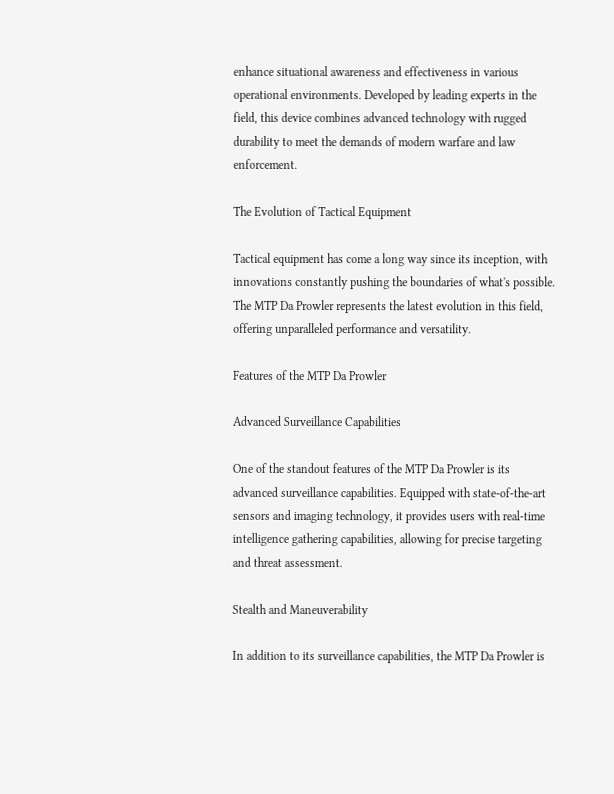enhance situational awareness and effectiveness in various operational environments. Developed by leading experts in the field, this device combines advanced technology with rugged durability to meet the demands of modern warfare and law enforcement.

The Evolution of Tactical Equipment

Tactical equipment has come a long way since its inception, with innovations constantly pushing the boundaries of what's possible. The MTP Da Prowler represents the latest evolution in this field, offering unparalleled performance and versatility.

Features of the MTP Da Prowler

Advanced Surveillance Capabilities

One of the standout features of the MTP Da Prowler is its advanced surveillance capabilities. Equipped with state-of-the-art sensors and imaging technology, it provides users with real-time intelligence gathering capabilities, allowing for precise targeting and threat assessment.

Stealth and Maneuverability

In addition to its surveillance capabilities, the MTP Da Prowler is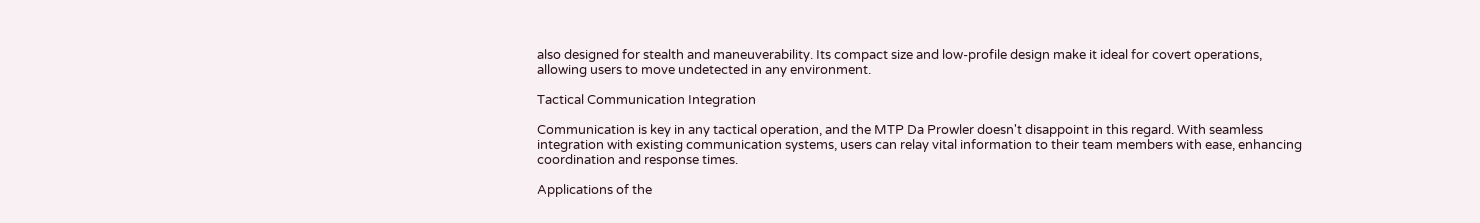also designed for stealth and maneuverability. Its compact size and low-profile design make it ideal for covert operations, allowing users to move undetected in any environment.

Tactical Communication Integration

Communication is key in any tactical operation, and the MTP Da Prowler doesn't disappoint in this regard. With seamless integration with existing communication systems, users can relay vital information to their team members with ease, enhancing coordination and response times.

Applications of the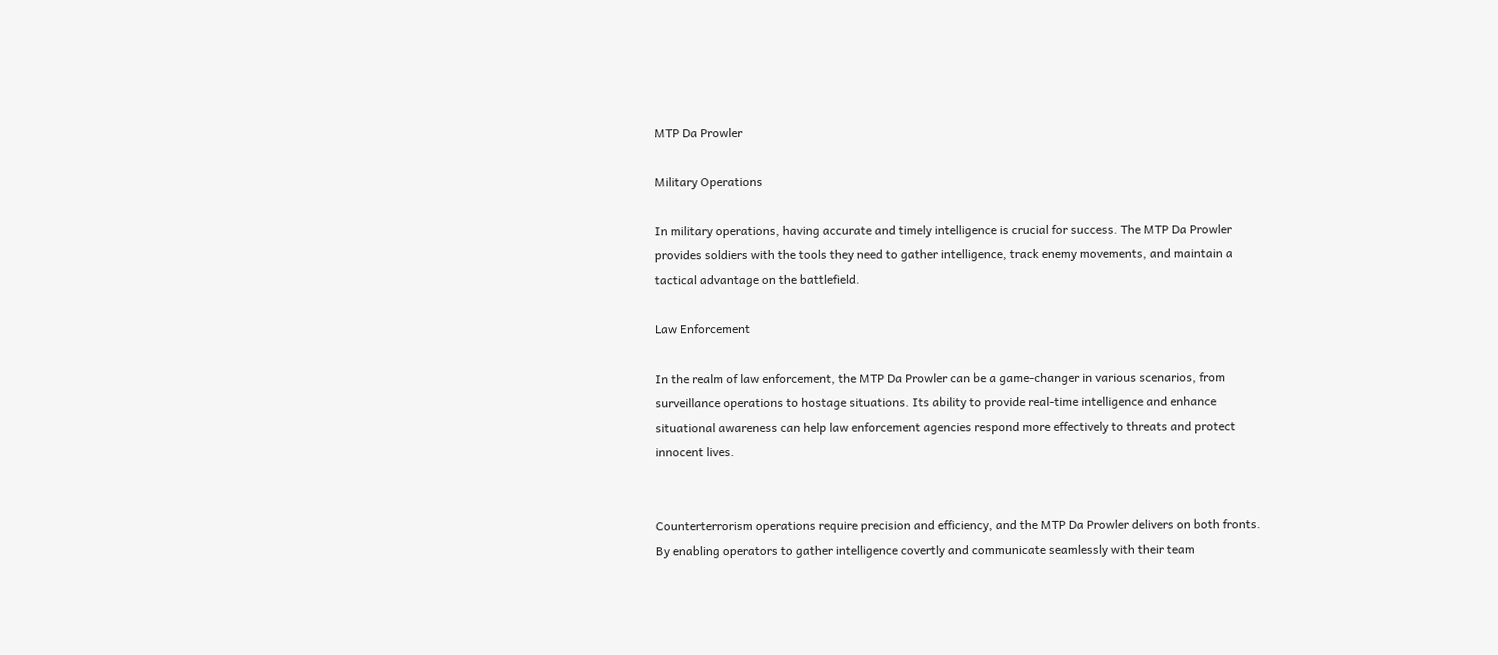MTP Da Prowler

Military Operations

In military operations, having accurate and timely intelligence is crucial for success. The MTP Da Prowler provides soldiers with the tools they need to gather intelligence, track enemy movements, and maintain a tactical advantage on the battlefield.

Law Enforcement

In the realm of law enforcement, the MTP Da Prowler can be a game-changer in various scenarios, from surveillance operations to hostage situations. Its ability to provide real-time intelligence and enhance situational awareness can help law enforcement agencies respond more effectively to threats and protect innocent lives.


Counterterrorism operations require precision and efficiency, and the MTP Da Prowler delivers on both fronts. By enabling operators to gather intelligence covertly and communicate seamlessly with their team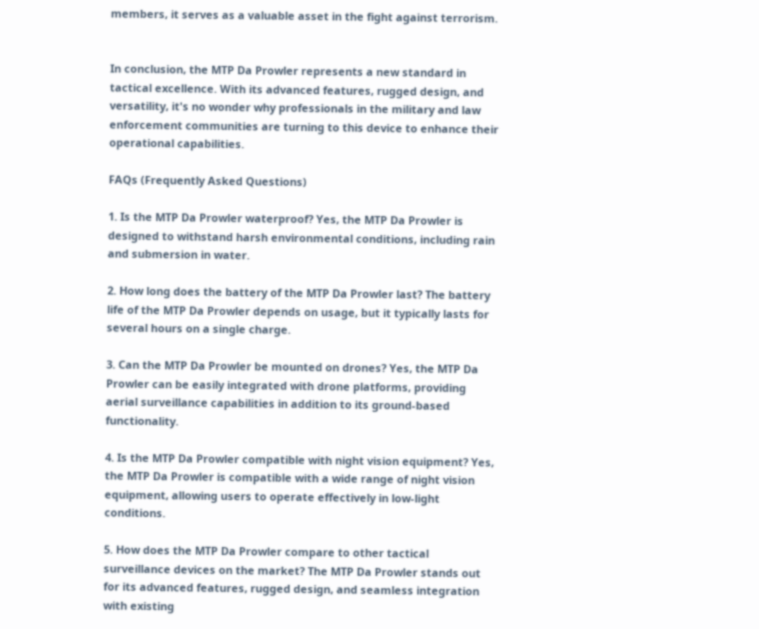members, it serves as a valuable asset in the fight against terrorism.


In conclusion, the MTP Da Prowler represents a new standard in tactical excellence. With its advanced features, rugged design, and versatility, it's no wonder why professionals in the military and law enforcement communities are turning to this device to enhance their operational capabilities.

FAQs (Frequently Asked Questions)

1. Is the MTP Da Prowler waterproof? Yes, the MTP Da Prowler is designed to withstand harsh environmental conditions, including rain and submersion in water.

2. How long does the battery of the MTP Da Prowler last? The battery life of the MTP Da Prowler depends on usage, but it typically lasts for several hours on a single charge.

3. Can the MTP Da Prowler be mounted on drones? Yes, the MTP Da Prowler can be easily integrated with drone platforms, providing aerial surveillance capabilities in addition to its ground-based functionality.

4. Is the MTP Da Prowler compatible with night vision equipment? Yes, the MTP Da Prowler is compatible with a wide range of night vision equipment, allowing users to operate effectively in low-light conditions.

5. How does the MTP Da Prowler compare to other tactical surveillance devices on the market? The MTP Da Prowler stands out for its advanced features, rugged design, and seamless integration with existing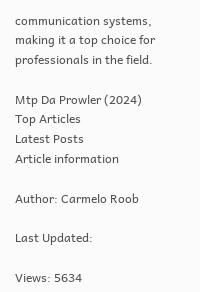communication systems, making it a top choice for professionals in the field.

Mtp Da Prowler (2024)
Top Articles
Latest Posts
Article information

Author: Carmelo Roob

Last Updated:

Views: 5634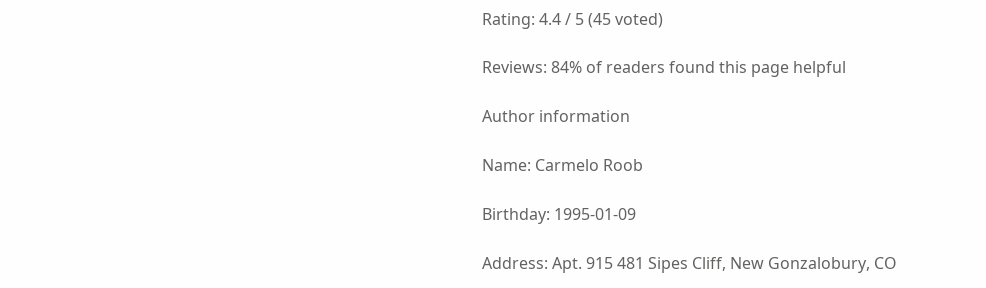Rating: 4.4 / 5 (45 voted)

Reviews: 84% of readers found this page helpful

Author information

Name: Carmelo Roob

Birthday: 1995-01-09

Address: Apt. 915 481 Sipes Cliff, New Gonzalobury, CO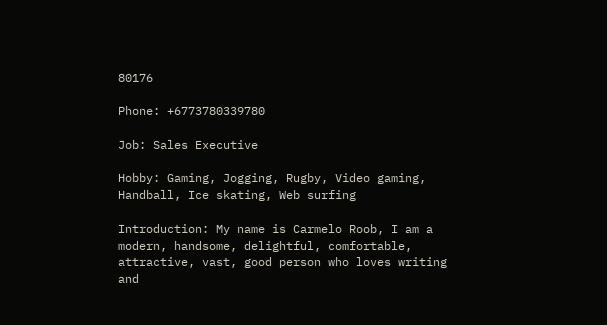80176

Phone: +6773780339780

Job: Sales Executive

Hobby: Gaming, Jogging, Rugby, Video gaming, Handball, Ice skating, Web surfing

Introduction: My name is Carmelo Roob, I am a modern, handsome, delightful, comfortable, attractive, vast, good person who loves writing and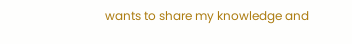wants to share my knowledge and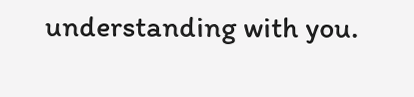understanding with you.